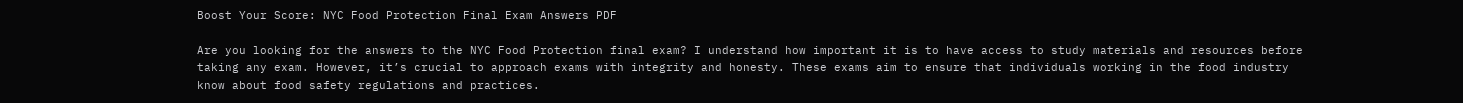Boost Your Score: NYC Food Protection Final Exam Answers PDF

Are you looking for the answers to the NYC Food Protection final exam? I understand how important it is to have access to study materials and resources before taking any exam. However, it’s crucial to approach exams with integrity and honesty. These exams aim to ensure that individuals working in the food industry know about food safety regulations and practices.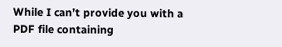While I can’t provide you with a PDF file containing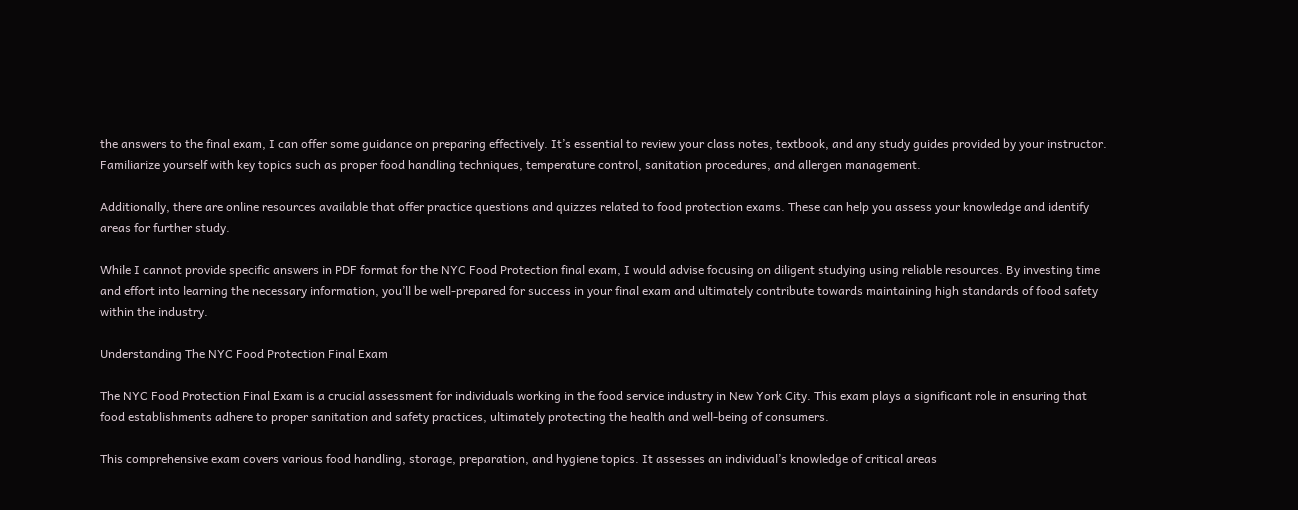the answers to the final exam, I can offer some guidance on preparing effectively. It’s essential to review your class notes, textbook, and any study guides provided by your instructor. Familiarize yourself with key topics such as proper food handling techniques, temperature control, sanitation procedures, and allergen management.

Additionally, there are online resources available that offer practice questions and quizzes related to food protection exams. These can help you assess your knowledge and identify areas for further study.

While I cannot provide specific answers in PDF format for the NYC Food Protection final exam, I would advise focusing on diligent studying using reliable resources. By investing time and effort into learning the necessary information, you’ll be well-prepared for success in your final exam and ultimately contribute towards maintaining high standards of food safety within the industry.

Understanding The NYC Food Protection Final Exam

The NYC Food Protection Final Exam is a crucial assessment for individuals working in the food service industry in New York City. This exam plays a significant role in ensuring that food establishments adhere to proper sanitation and safety practices, ultimately protecting the health and well-being of consumers.

This comprehensive exam covers various food handling, storage, preparation, and hygiene topics. It assesses an individual’s knowledge of critical areas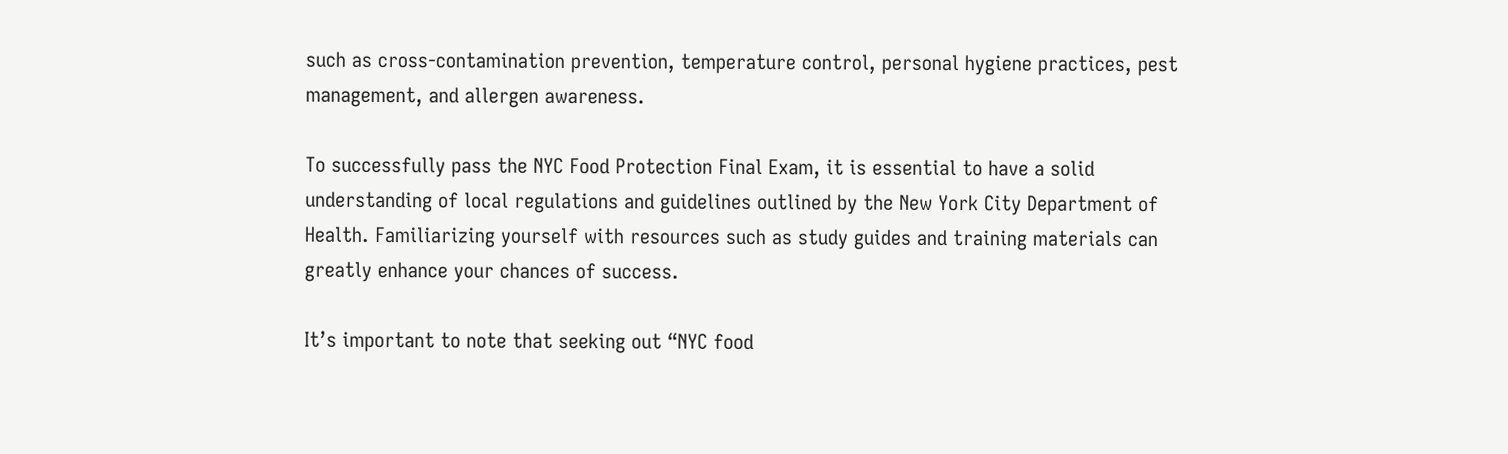such as cross-contamination prevention, temperature control, personal hygiene practices, pest management, and allergen awareness.

To successfully pass the NYC Food Protection Final Exam, it is essential to have a solid understanding of local regulations and guidelines outlined by the New York City Department of Health. Familiarizing yourself with resources such as study guides and training materials can greatly enhance your chances of success.

It’s important to note that seeking out “NYC food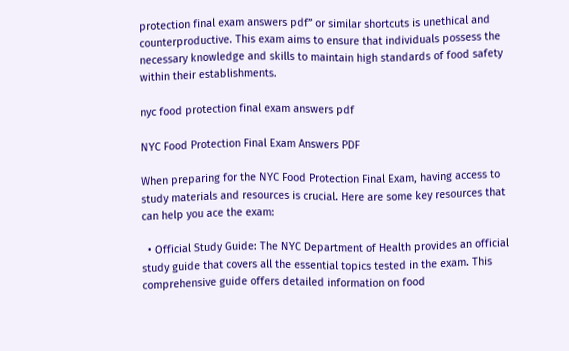protection final exam answers pdf” or similar shortcuts is unethical and counterproductive. This exam aims to ensure that individuals possess the necessary knowledge and skills to maintain high standards of food safety within their establishments.

nyc food protection final exam answers pdf

NYC Food Protection Final Exam Answers PDF

When preparing for the NYC Food Protection Final Exam, having access to study materials and resources is crucial. Here are some key resources that can help you ace the exam:

  • Official Study Guide: The NYC Department of Health provides an official study guide that covers all the essential topics tested in the exam. This comprehensive guide offers detailed information on food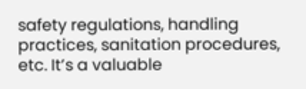safety regulations, handling practices, sanitation procedures, etc. It’s a valuable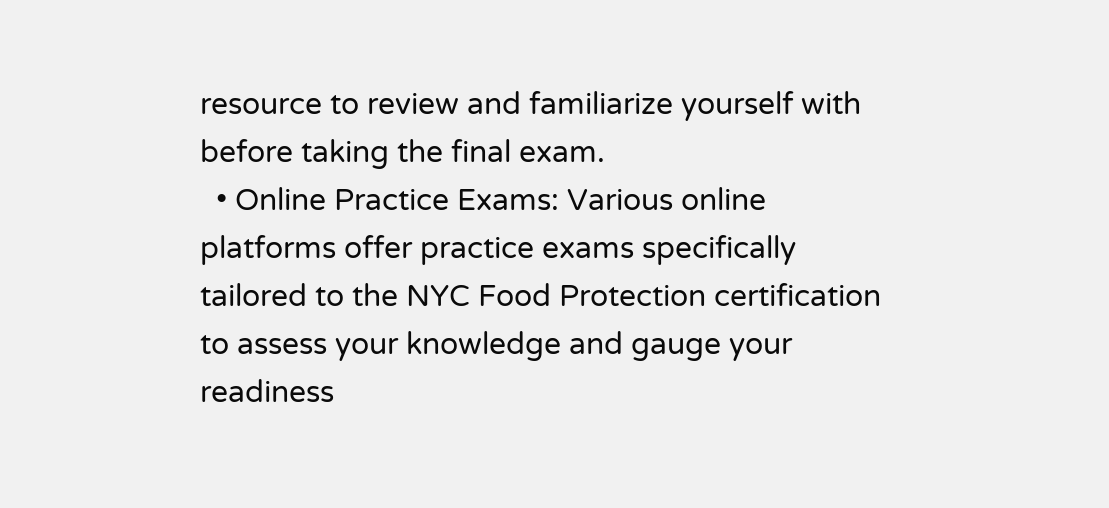resource to review and familiarize yourself with before taking the final exam.
  • Online Practice Exams: Various online platforms offer practice exams specifically tailored to the NYC Food Protection certification to assess your knowledge and gauge your readiness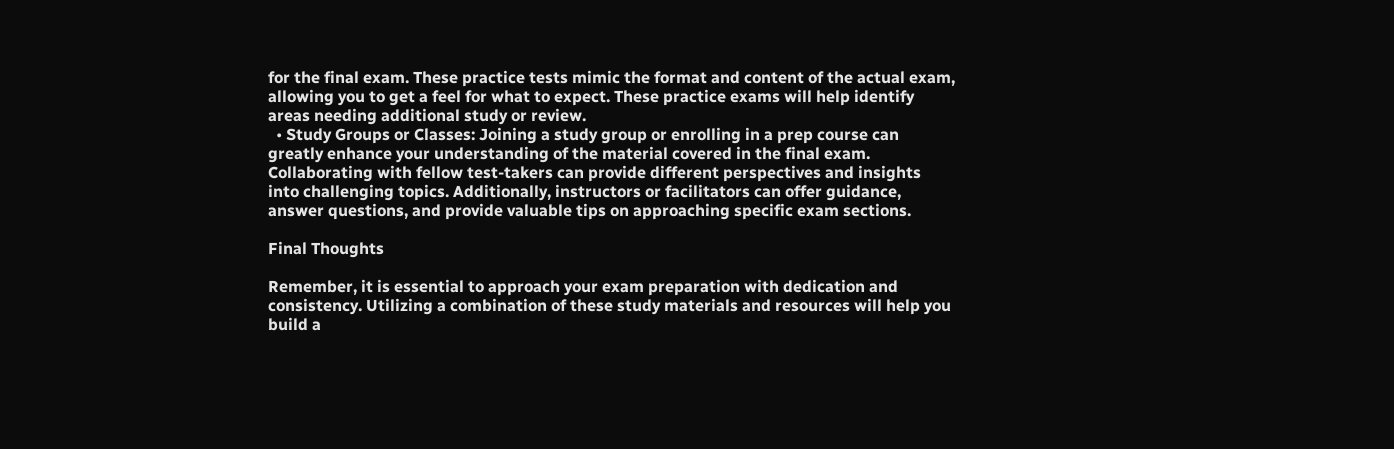for the final exam. These practice tests mimic the format and content of the actual exam, allowing you to get a feel for what to expect. These practice exams will help identify areas needing additional study or review.
  • Study Groups or Classes: Joining a study group or enrolling in a prep course can greatly enhance your understanding of the material covered in the final exam. Collaborating with fellow test-takers can provide different perspectives and insights into challenging topics. Additionally, instructors or facilitators can offer guidance, answer questions, and provide valuable tips on approaching specific exam sections.

Final Thoughts

Remember, it is essential to approach your exam preparation with dedication and consistency. Utilizing a combination of these study materials and resources will help you build a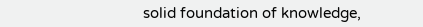solid foundation of knowledge,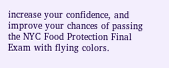increase your confidence, and improve your chances of passing the NYC Food Protection Final Exam with flying colors.